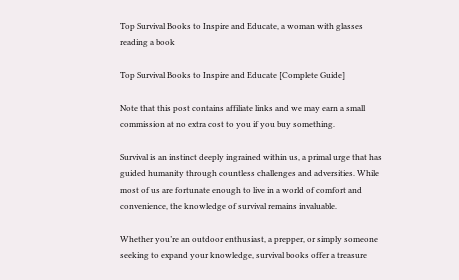Top Survival Books to Inspire and Educate, a woman with glasses reading a book

Top Survival Books to Inspire and Educate [Complete Guide]

Note that this post contains affiliate links and we may earn a small commission at no extra cost to you if you buy something.

Survival is an instinct deeply ingrained within us, a primal urge that has guided humanity through countless challenges and adversities. While most of us are fortunate enough to live in a world of comfort and convenience, the knowledge of survival remains invaluable.

Whether you’re an outdoor enthusiast, a prepper, or simply someone seeking to expand your knowledge, survival books offer a treasure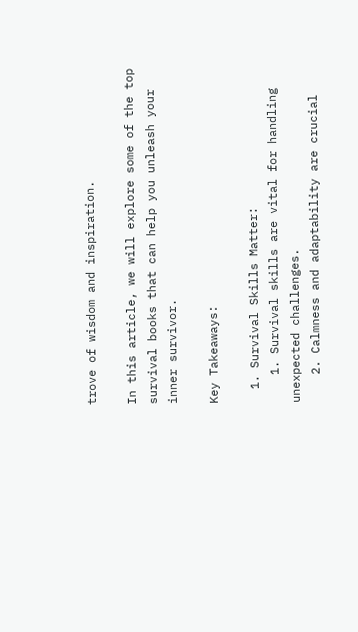trove of wisdom and inspiration.

In this article, we will explore some of the top survival books that can help you unleash your inner survivor.

Key Takeaways:

  1. Survival Skills Matter:
    1. Survival skills are vital for handling unexpected challenges.
    2. Calmness and adaptability are crucial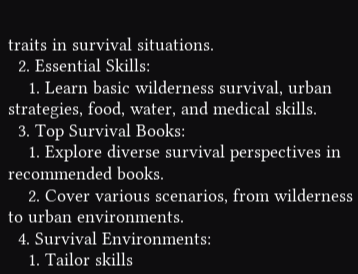traits in survival situations.
  2. Essential Skills:
    1. Learn basic wilderness survival, urban strategies, food, water, and medical skills.
  3. Top Survival Books:
    1. Explore diverse survival perspectives in recommended books.
    2. Cover various scenarios, from wilderness to urban environments.
  4. Survival Environments:
    1. Tailor skills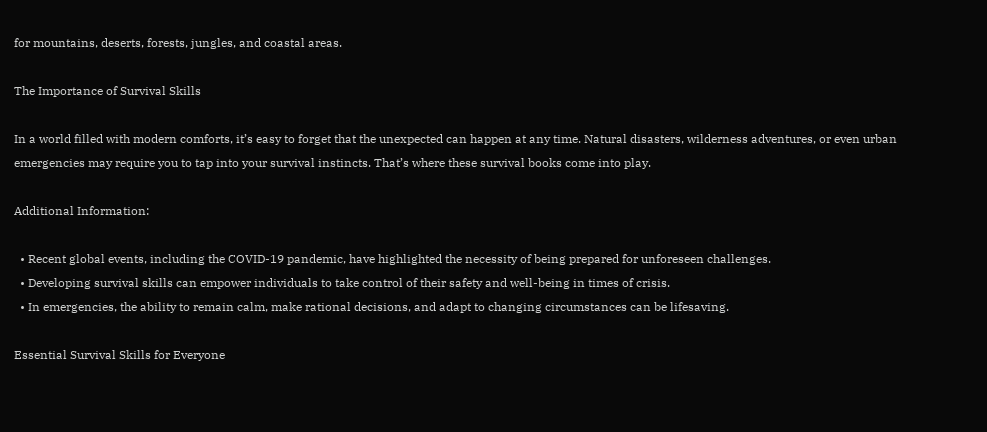for mountains, deserts, forests, jungles, and coastal areas.

The Importance of Survival Skills

In a world filled with modern comforts, it’s easy to forget that the unexpected can happen at any time. Natural disasters, wilderness adventures, or even urban emergencies may require you to tap into your survival instincts. That’s where these survival books come into play.

Additional Information:

  • Recent global events, including the COVID-19 pandemic, have highlighted the necessity of being prepared for unforeseen challenges.
  • Developing survival skills can empower individuals to take control of their safety and well-being in times of crisis.
  • In emergencies, the ability to remain calm, make rational decisions, and adapt to changing circumstances can be lifesaving.

Essential Survival Skills for Everyone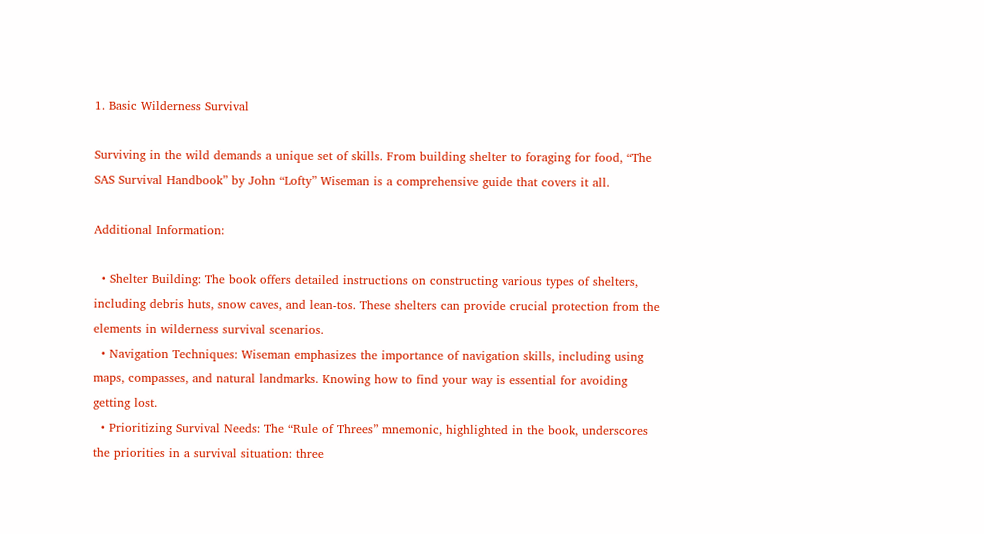1. Basic Wilderness Survival

Surviving in the wild demands a unique set of skills. From building shelter to foraging for food, “The SAS Survival Handbook” by John “Lofty” Wiseman is a comprehensive guide that covers it all.

Additional Information:

  • Shelter Building: The book offers detailed instructions on constructing various types of shelters, including debris huts, snow caves, and lean-tos. These shelters can provide crucial protection from the elements in wilderness survival scenarios.
  • Navigation Techniques: Wiseman emphasizes the importance of navigation skills, including using maps, compasses, and natural landmarks. Knowing how to find your way is essential for avoiding getting lost.
  • Prioritizing Survival Needs: The “Rule of Threes” mnemonic, highlighted in the book, underscores the priorities in a survival situation: three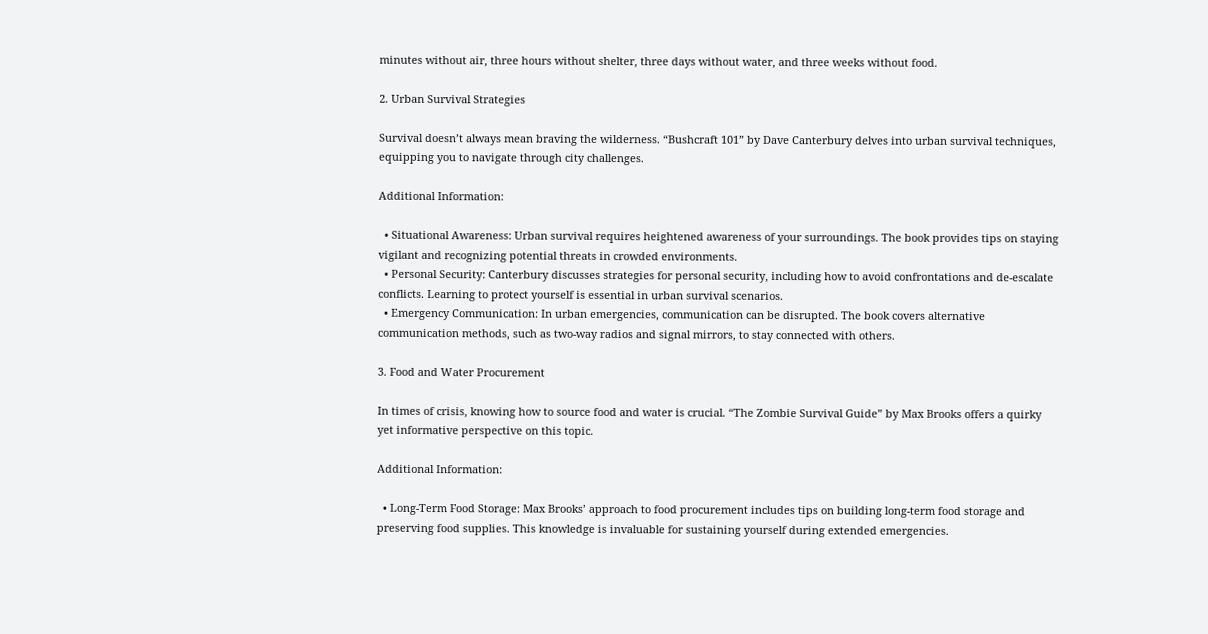minutes without air, three hours without shelter, three days without water, and three weeks without food.

2. Urban Survival Strategies

Survival doesn’t always mean braving the wilderness. “Bushcraft 101” by Dave Canterbury delves into urban survival techniques, equipping you to navigate through city challenges.

Additional Information:

  • Situational Awareness: Urban survival requires heightened awareness of your surroundings. The book provides tips on staying vigilant and recognizing potential threats in crowded environments.
  • Personal Security: Canterbury discusses strategies for personal security, including how to avoid confrontations and de-escalate conflicts. Learning to protect yourself is essential in urban survival scenarios.
  • Emergency Communication: In urban emergencies, communication can be disrupted. The book covers alternative communication methods, such as two-way radios and signal mirrors, to stay connected with others.

3. Food and Water Procurement

In times of crisis, knowing how to source food and water is crucial. “The Zombie Survival Guide” by Max Brooks offers a quirky yet informative perspective on this topic.

Additional Information:

  • Long-Term Food Storage: Max Brooks’ approach to food procurement includes tips on building long-term food storage and preserving food supplies. This knowledge is invaluable for sustaining yourself during extended emergencies.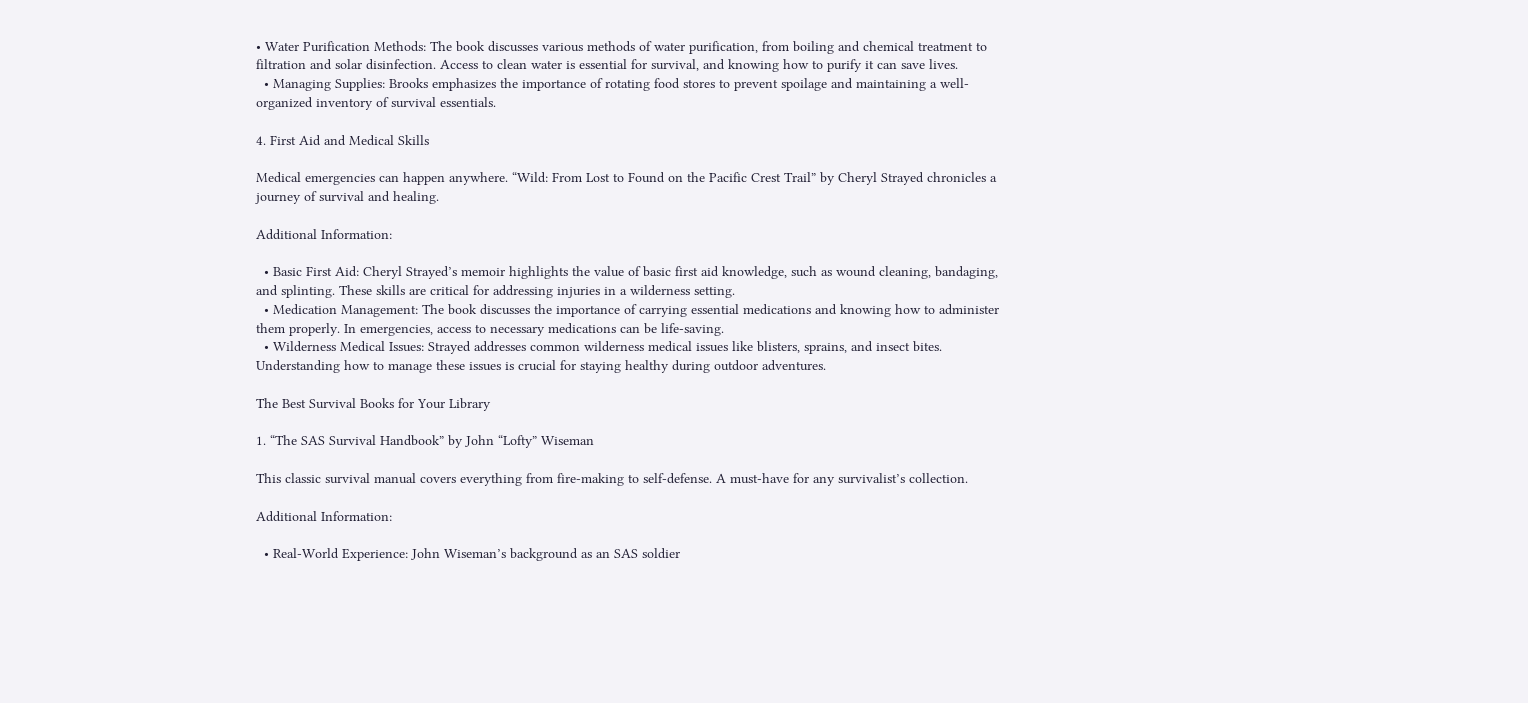• Water Purification Methods: The book discusses various methods of water purification, from boiling and chemical treatment to filtration and solar disinfection. Access to clean water is essential for survival, and knowing how to purify it can save lives.
  • Managing Supplies: Brooks emphasizes the importance of rotating food stores to prevent spoilage and maintaining a well-organized inventory of survival essentials.

4. First Aid and Medical Skills

Medical emergencies can happen anywhere. “Wild: From Lost to Found on the Pacific Crest Trail” by Cheryl Strayed chronicles a journey of survival and healing.

Additional Information:

  • Basic First Aid: Cheryl Strayed’s memoir highlights the value of basic first aid knowledge, such as wound cleaning, bandaging, and splinting. These skills are critical for addressing injuries in a wilderness setting.
  • Medication Management: The book discusses the importance of carrying essential medications and knowing how to administer them properly. In emergencies, access to necessary medications can be life-saving.
  • Wilderness Medical Issues: Strayed addresses common wilderness medical issues like blisters, sprains, and insect bites. Understanding how to manage these issues is crucial for staying healthy during outdoor adventures.

The Best Survival Books for Your Library

1. “The SAS Survival Handbook” by John “Lofty” Wiseman

This classic survival manual covers everything from fire-making to self-defense. A must-have for any survivalist’s collection.

Additional Information:

  • Real-World Experience: John Wiseman’s background as an SAS soldier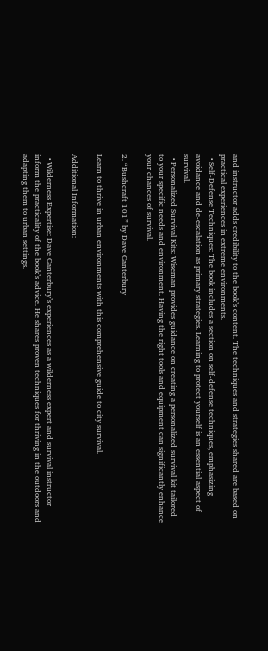and instructor adds credibility to the book’s content. The techniques and strategies shared are based on practical experiences in extreme environments.
  • Self-Defense Techniques: The book includes a section on self-defense techniques, emphasizing avoidance and de-escalation as primary strategies. Learning to protect yourself is an essential aspect of survival.
  • Personalized Survival Kits: Wiseman provides guidance on creating a personalized survival kit tailored to your specific needs and environment. Having the right tools and equipment can significantly enhance your chances of survival.

2. “Bushcraft 101” by Dave Canterbury

Learn to thrive in urban environments with this comprehensive guide to city survival.

Additional Information:

  • Wilderness Expertise: Dave Canterbury’s experiences as a wilderness expert and survival instructor inform the practicality of the book’s advice. He shares proven techniques for thriving in the outdoors and adapting them to urban settings.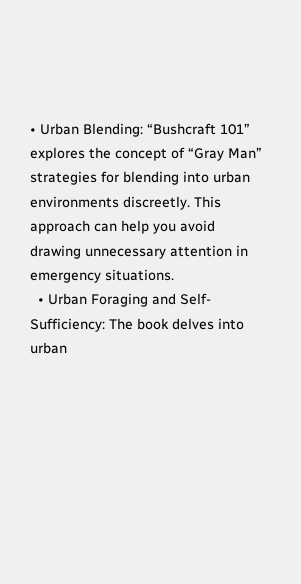• Urban Blending: “Bushcraft 101” explores the concept of “Gray Man” strategies for blending into urban environments discreetly. This approach can help you avoid drawing unnecessary attention in emergency situations.
  • Urban Foraging and Self-Sufficiency: The book delves into urban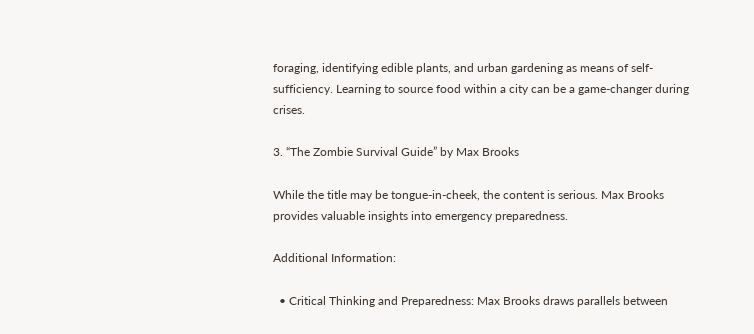foraging, identifying edible plants, and urban gardening as means of self-sufficiency. Learning to source food within a city can be a game-changer during crises.

3. “The Zombie Survival Guide” by Max Brooks

While the title may be tongue-in-cheek, the content is serious. Max Brooks provides valuable insights into emergency preparedness.

Additional Information:

  • Critical Thinking and Preparedness: Max Brooks draws parallels between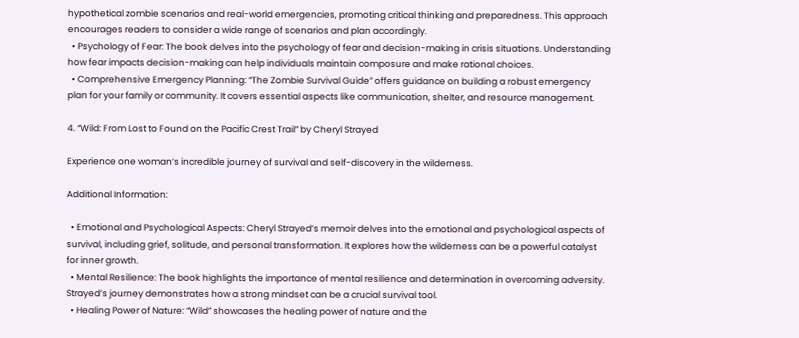hypothetical zombie scenarios and real-world emergencies, promoting critical thinking and preparedness. This approach encourages readers to consider a wide range of scenarios and plan accordingly.
  • Psychology of Fear: The book delves into the psychology of fear and decision-making in crisis situations. Understanding how fear impacts decision-making can help individuals maintain composure and make rational choices.
  • Comprehensive Emergency Planning: “The Zombie Survival Guide” offers guidance on building a robust emergency plan for your family or community. It covers essential aspects like communication, shelter, and resource management.

4. “Wild: From Lost to Found on the Pacific Crest Trail” by Cheryl Strayed

Experience one woman’s incredible journey of survival and self-discovery in the wilderness.

Additional Information:

  • Emotional and Psychological Aspects: Cheryl Strayed’s memoir delves into the emotional and psychological aspects of survival, including grief, solitude, and personal transformation. It explores how the wilderness can be a powerful catalyst for inner growth.
  • Mental Resilience: The book highlights the importance of mental resilience and determination in overcoming adversity. Strayed’s journey demonstrates how a strong mindset can be a crucial survival tool.
  • Healing Power of Nature: “Wild” showcases the healing power of nature and the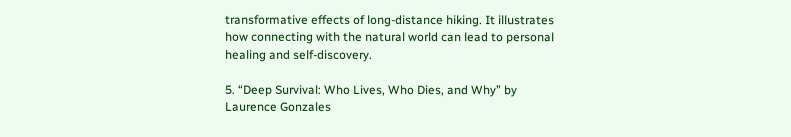transformative effects of long-distance hiking. It illustrates how connecting with the natural world can lead to personal healing and self-discovery.

5. “Deep Survival: Who Lives, Who Dies, and Why” by Laurence Gonzales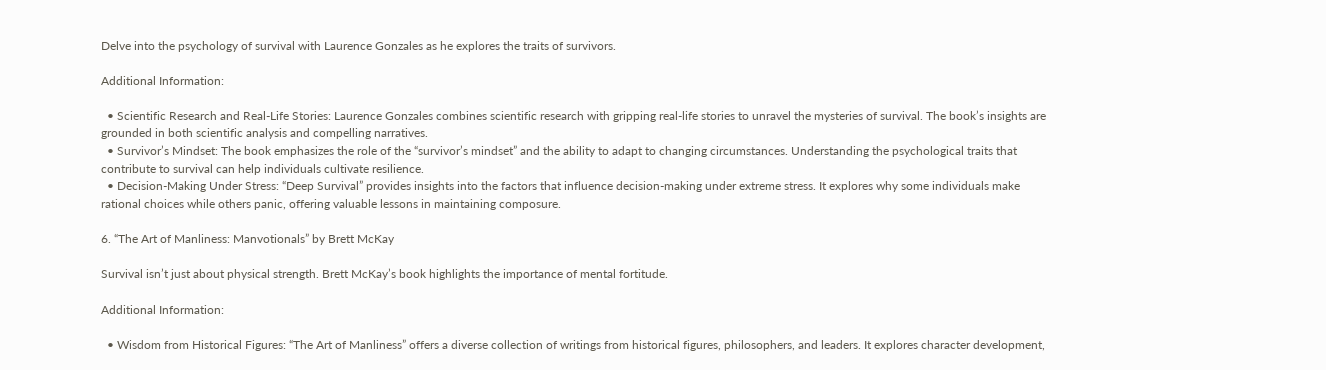Delve into the psychology of survival with Laurence Gonzales as he explores the traits of survivors.

Additional Information:

  • Scientific Research and Real-Life Stories: Laurence Gonzales combines scientific research with gripping real-life stories to unravel the mysteries of survival. The book’s insights are grounded in both scientific analysis and compelling narratives.
  • Survivor’s Mindset: The book emphasizes the role of the “survivor’s mindset” and the ability to adapt to changing circumstances. Understanding the psychological traits that contribute to survival can help individuals cultivate resilience.
  • Decision-Making Under Stress: “Deep Survival” provides insights into the factors that influence decision-making under extreme stress. It explores why some individuals make rational choices while others panic, offering valuable lessons in maintaining composure.

6. “The Art of Manliness: Manvotionals” by Brett McKay

Survival isn’t just about physical strength. Brett McKay’s book highlights the importance of mental fortitude.

Additional Information:

  • Wisdom from Historical Figures: “The Art of Manliness” offers a diverse collection of writings from historical figures, philosophers, and leaders. It explores character development,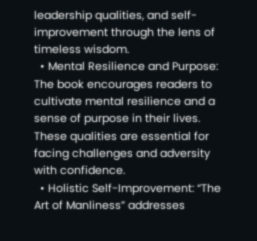leadership qualities, and self-improvement through the lens of timeless wisdom.
  • Mental Resilience and Purpose: The book encourages readers to cultivate mental resilience and a sense of purpose in their lives. These qualities are essential for facing challenges and adversity with confidence.
  • Holistic Self-Improvement: “The Art of Manliness” addresses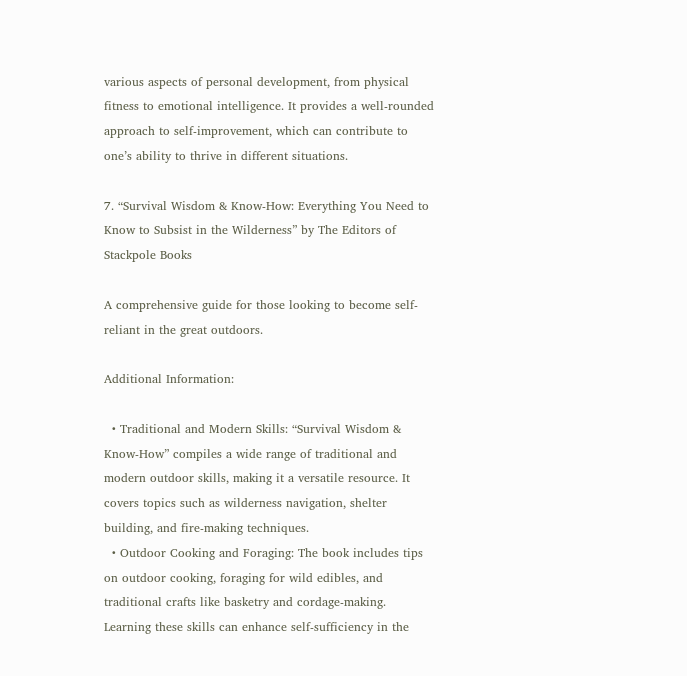various aspects of personal development, from physical fitness to emotional intelligence. It provides a well-rounded approach to self-improvement, which can contribute to one’s ability to thrive in different situations.

7. “Survival Wisdom & Know-How: Everything You Need to Know to Subsist in the Wilderness” by The Editors of Stackpole Books

A comprehensive guide for those looking to become self-reliant in the great outdoors.

Additional Information:

  • Traditional and Modern Skills: “Survival Wisdom & Know-How” compiles a wide range of traditional and modern outdoor skills, making it a versatile resource. It covers topics such as wilderness navigation, shelter building, and fire-making techniques.
  • Outdoor Cooking and Foraging: The book includes tips on outdoor cooking, foraging for wild edibles, and traditional crafts like basketry and cordage-making. Learning these skills can enhance self-sufficiency in the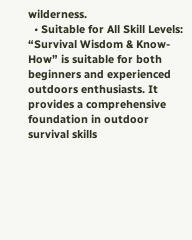wilderness.
  • Suitable for All Skill Levels: “Survival Wisdom & Know-How” is suitable for both beginners and experienced outdoors enthusiasts. It provides a comprehensive foundation in outdoor survival skills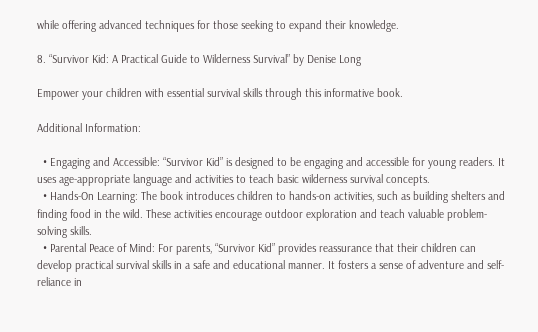while offering advanced techniques for those seeking to expand their knowledge.

8. “Survivor Kid: A Practical Guide to Wilderness Survival” by Denise Long

Empower your children with essential survival skills through this informative book.

Additional Information:

  • Engaging and Accessible: “Survivor Kid” is designed to be engaging and accessible for young readers. It uses age-appropriate language and activities to teach basic wilderness survival concepts.
  • Hands-On Learning: The book introduces children to hands-on activities, such as building shelters and finding food in the wild. These activities encourage outdoor exploration and teach valuable problem-solving skills.
  • Parental Peace of Mind: For parents, “Survivor Kid” provides reassurance that their children can develop practical survival skills in a safe and educational manner. It fosters a sense of adventure and self-reliance in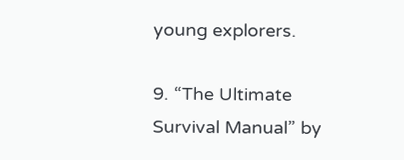young explorers.

9. “The Ultimate Survival Manual” by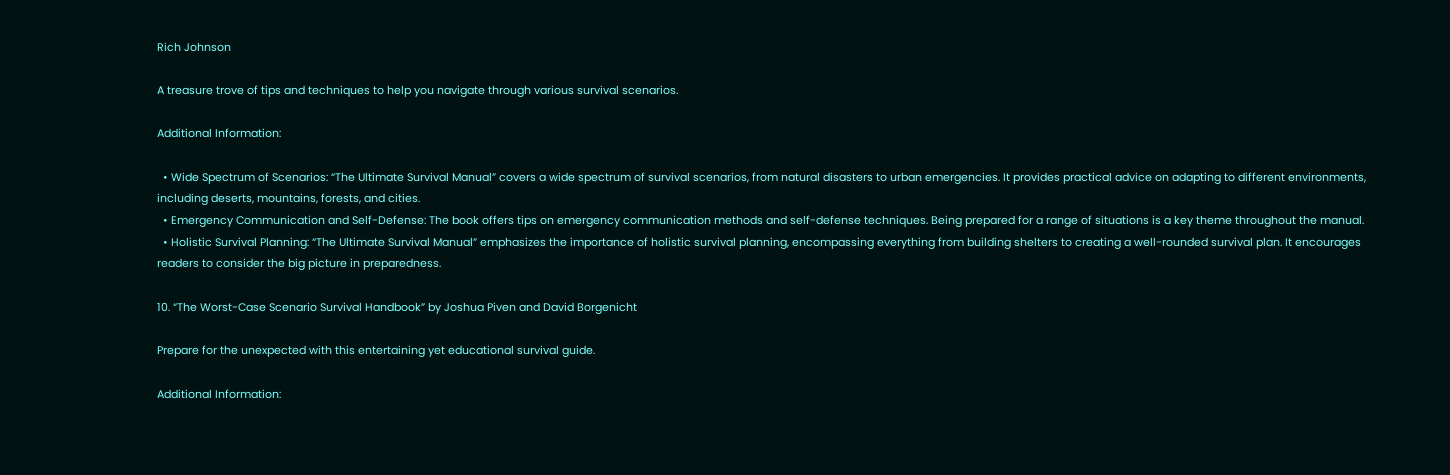Rich Johnson

A treasure trove of tips and techniques to help you navigate through various survival scenarios.

Additional Information:

  • Wide Spectrum of Scenarios: “The Ultimate Survival Manual” covers a wide spectrum of survival scenarios, from natural disasters to urban emergencies. It provides practical advice on adapting to different environments, including deserts, mountains, forests, and cities.
  • Emergency Communication and Self-Defense: The book offers tips on emergency communication methods and self-defense techniques. Being prepared for a range of situations is a key theme throughout the manual.
  • Holistic Survival Planning: “The Ultimate Survival Manual” emphasizes the importance of holistic survival planning, encompassing everything from building shelters to creating a well-rounded survival plan. It encourages readers to consider the big picture in preparedness.

10. “The Worst-Case Scenario Survival Handbook” by Joshua Piven and David Borgenicht

Prepare for the unexpected with this entertaining yet educational survival guide.

Additional Information: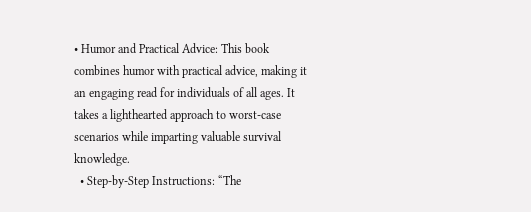• Humor and Practical Advice: This book combines humor with practical advice, making it an engaging read for individuals of all ages. It takes a lighthearted approach to worst-case scenarios while imparting valuable survival knowledge.
  • Step-by-Step Instructions: “The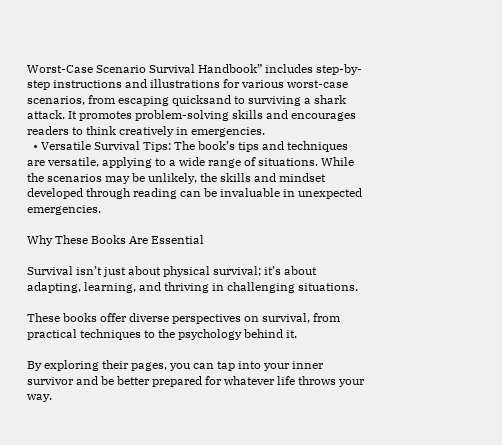Worst-Case Scenario Survival Handbook” includes step-by-step instructions and illustrations for various worst-case scenarios, from escaping quicksand to surviving a shark attack. It promotes problem-solving skills and encourages readers to think creatively in emergencies.
  • Versatile Survival Tips: The book’s tips and techniques are versatile, applying to a wide range of situations. While the scenarios may be unlikely, the skills and mindset developed through reading can be invaluable in unexpected emergencies.

Why These Books Are Essential

Survival isn’t just about physical survival; it’s about adapting, learning, and thriving in challenging situations.

These books offer diverse perspectives on survival, from practical techniques to the psychology behind it.

By exploring their pages, you can tap into your inner survivor and be better prepared for whatever life throws your way.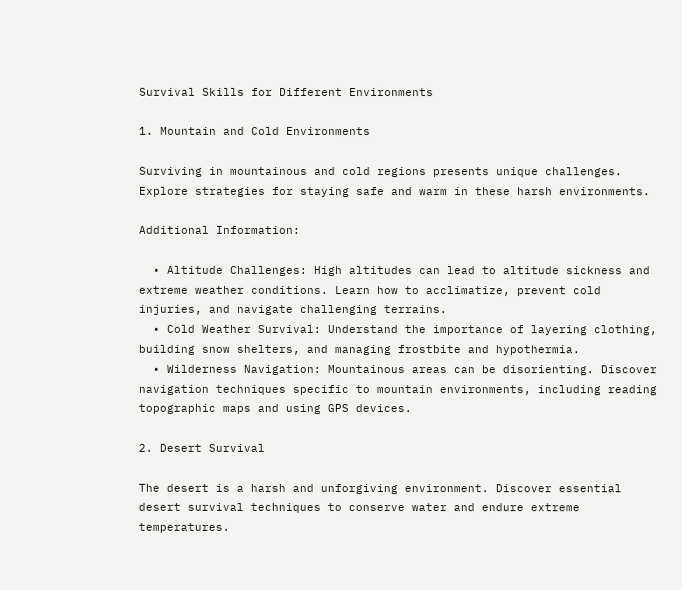Survival Skills for Different Environments

1. Mountain and Cold Environments

Surviving in mountainous and cold regions presents unique challenges. Explore strategies for staying safe and warm in these harsh environments.

Additional Information:

  • Altitude Challenges: High altitudes can lead to altitude sickness and extreme weather conditions. Learn how to acclimatize, prevent cold injuries, and navigate challenging terrains.
  • Cold Weather Survival: Understand the importance of layering clothing, building snow shelters, and managing frostbite and hypothermia.
  • Wilderness Navigation: Mountainous areas can be disorienting. Discover navigation techniques specific to mountain environments, including reading topographic maps and using GPS devices.

2. Desert Survival

The desert is a harsh and unforgiving environment. Discover essential desert survival techniques to conserve water and endure extreme temperatures.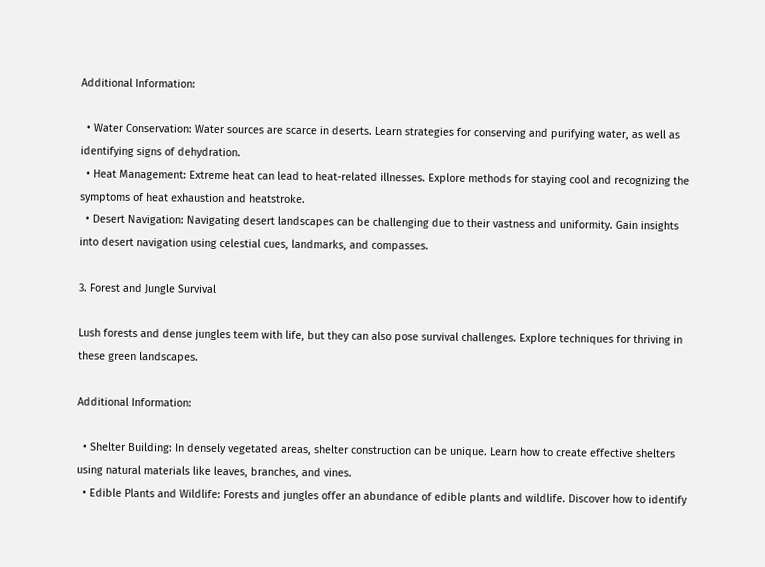Additional Information:

  • Water Conservation: Water sources are scarce in deserts. Learn strategies for conserving and purifying water, as well as identifying signs of dehydration.
  • Heat Management: Extreme heat can lead to heat-related illnesses. Explore methods for staying cool and recognizing the symptoms of heat exhaustion and heatstroke.
  • Desert Navigation: Navigating desert landscapes can be challenging due to their vastness and uniformity. Gain insights into desert navigation using celestial cues, landmarks, and compasses.

3. Forest and Jungle Survival

Lush forests and dense jungles teem with life, but they can also pose survival challenges. Explore techniques for thriving in these green landscapes.

Additional Information:

  • Shelter Building: In densely vegetated areas, shelter construction can be unique. Learn how to create effective shelters using natural materials like leaves, branches, and vines.
  • Edible Plants and Wildlife: Forests and jungles offer an abundance of edible plants and wildlife. Discover how to identify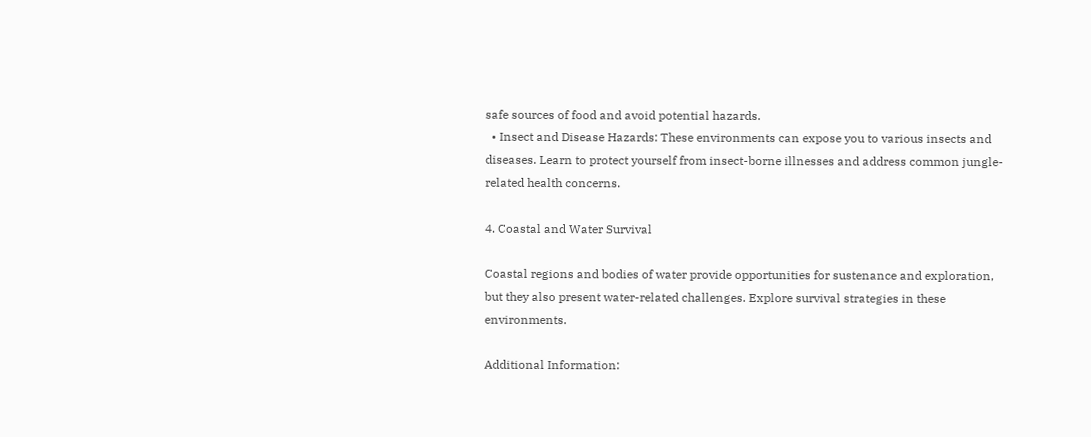safe sources of food and avoid potential hazards.
  • Insect and Disease Hazards: These environments can expose you to various insects and diseases. Learn to protect yourself from insect-borne illnesses and address common jungle-related health concerns.

4. Coastal and Water Survival

Coastal regions and bodies of water provide opportunities for sustenance and exploration, but they also present water-related challenges. Explore survival strategies in these environments.

Additional Information: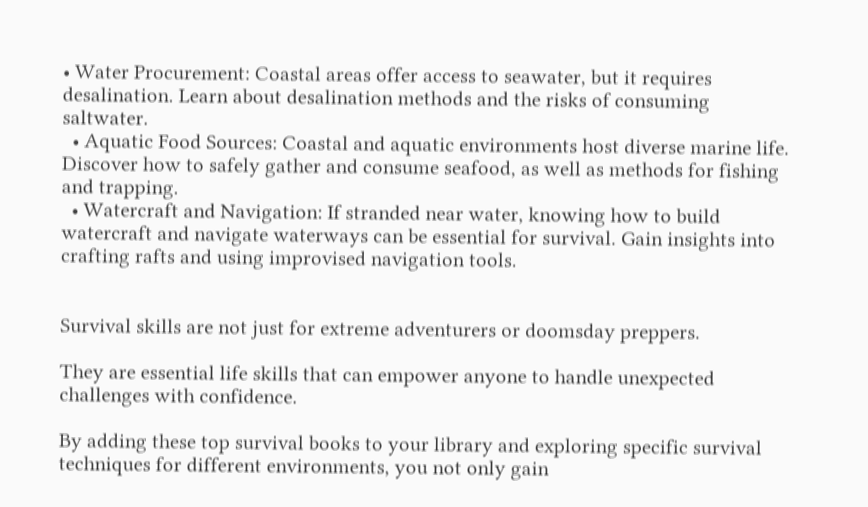• Water Procurement: Coastal areas offer access to seawater, but it requires desalination. Learn about desalination methods and the risks of consuming saltwater.
  • Aquatic Food Sources: Coastal and aquatic environments host diverse marine life. Discover how to safely gather and consume seafood, as well as methods for fishing and trapping.
  • Watercraft and Navigation: If stranded near water, knowing how to build watercraft and navigate waterways can be essential for survival. Gain insights into crafting rafts and using improvised navigation tools.


Survival skills are not just for extreme adventurers or doomsday preppers.

They are essential life skills that can empower anyone to handle unexpected challenges with confidence.

By adding these top survival books to your library and exploring specific survival techniques for different environments, you not only gain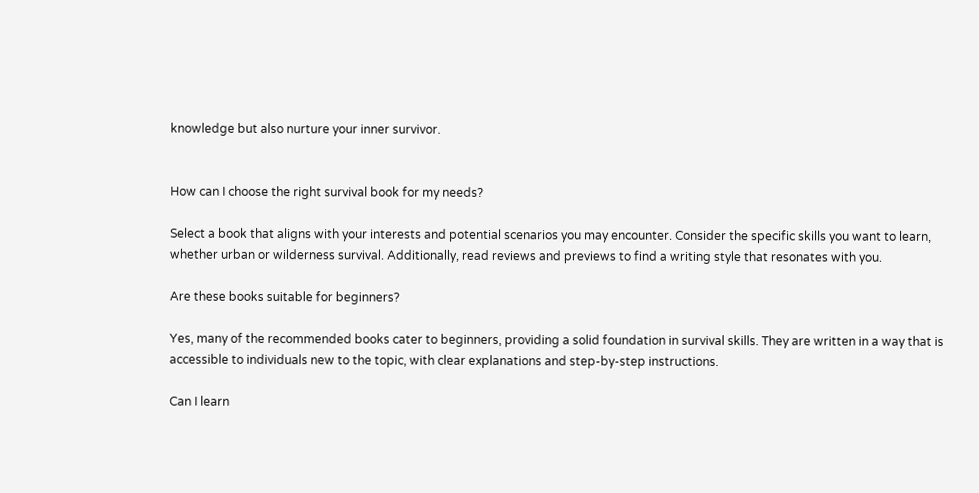knowledge but also nurture your inner survivor.


How can I choose the right survival book for my needs?

Select a book that aligns with your interests and potential scenarios you may encounter. Consider the specific skills you want to learn, whether urban or wilderness survival. Additionally, read reviews and previews to find a writing style that resonates with you.

Are these books suitable for beginners?

Yes, many of the recommended books cater to beginners, providing a solid foundation in survival skills. They are written in a way that is accessible to individuals new to the topic, with clear explanations and step-by-step instructions.

Can I learn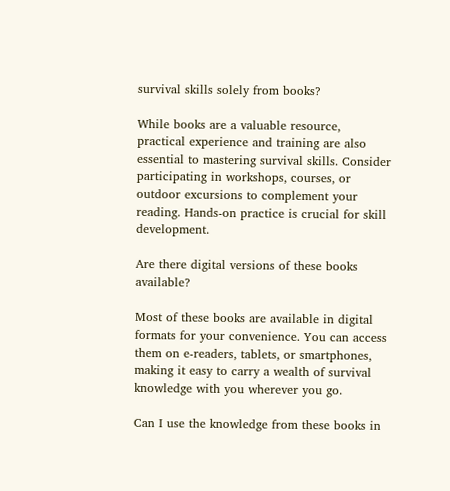survival skills solely from books?

While books are a valuable resource, practical experience and training are also essential to mastering survival skills. Consider participating in workshops, courses, or outdoor excursions to complement your reading. Hands-on practice is crucial for skill development.

Are there digital versions of these books available?

Most of these books are available in digital formats for your convenience. You can access them on e-readers, tablets, or smartphones, making it easy to carry a wealth of survival knowledge with you wherever you go.

Can I use the knowledge from these books in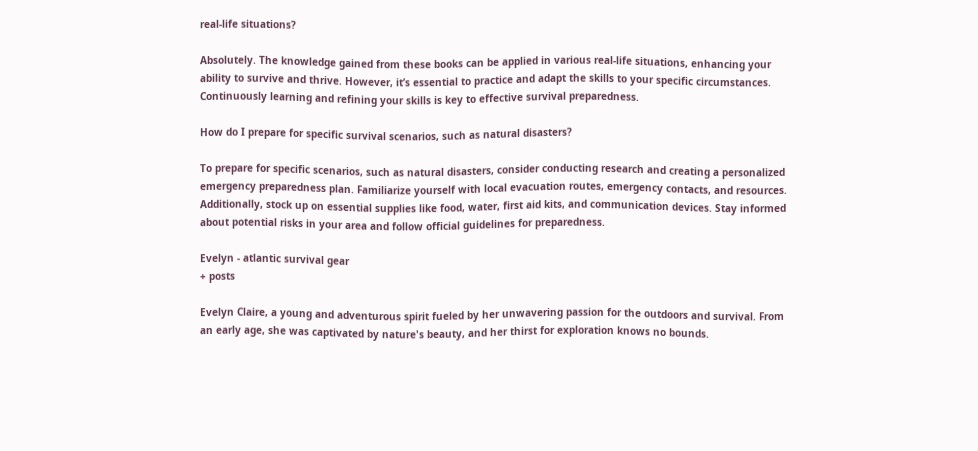real-life situations?

Absolutely. The knowledge gained from these books can be applied in various real-life situations, enhancing your ability to survive and thrive. However, it’s essential to practice and adapt the skills to your specific circumstances. Continuously learning and refining your skills is key to effective survival preparedness.

How do I prepare for specific survival scenarios, such as natural disasters?

To prepare for specific scenarios, such as natural disasters, consider conducting research and creating a personalized emergency preparedness plan. Familiarize yourself with local evacuation routes, emergency contacts, and resources. Additionally, stock up on essential supplies like food, water, first aid kits, and communication devices. Stay informed about potential risks in your area and follow official guidelines for preparedness.

Evelyn - atlantic survival gear
+ posts

Evelyn Claire, a young and adventurous spirit fueled by her unwavering passion for the outdoors and survival. From an early age, she was captivated by nature's beauty, and her thirst for exploration knows no bounds.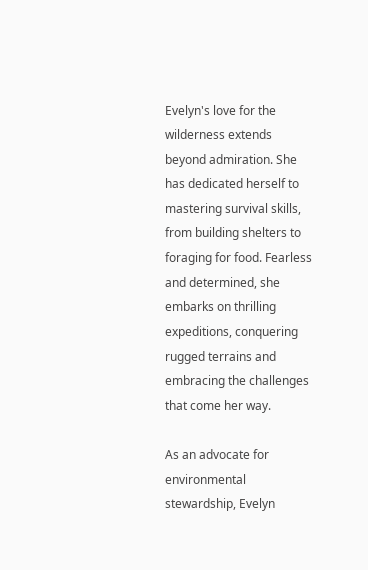Evelyn's love for the wilderness extends beyond admiration. She has dedicated herself to mastering survival skills, from building shelters to foraging for food. Fearless and determined, she embarks on thrilling expeditions, conquering rugged terrains and embracing the challenges that come her way.

As an advocate for environmental stewardship, Evelyn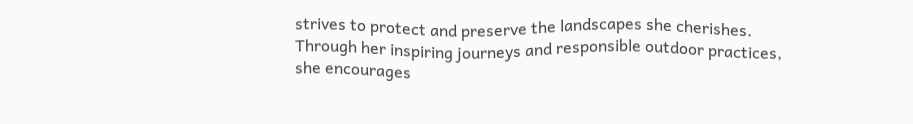strives to protect and preserve the landscapes she cherishes. Through her inspiring journeys and responsible outdoor practices, she encourages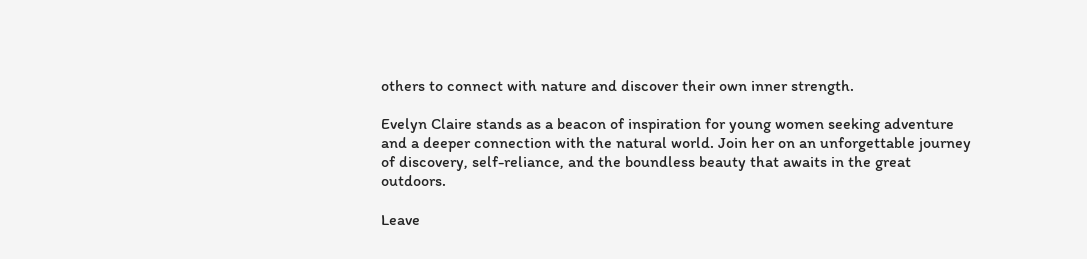others to connect with nature and discover their own inner strength.

Evelyn Claire stands as a beacon of inspiration for young women seeking adventure and a deeper connection with the natural world. Join her on an unforgettable journey of discovery, self-reliance, and the boundless beauty that awaits in the great outdoors.

Leave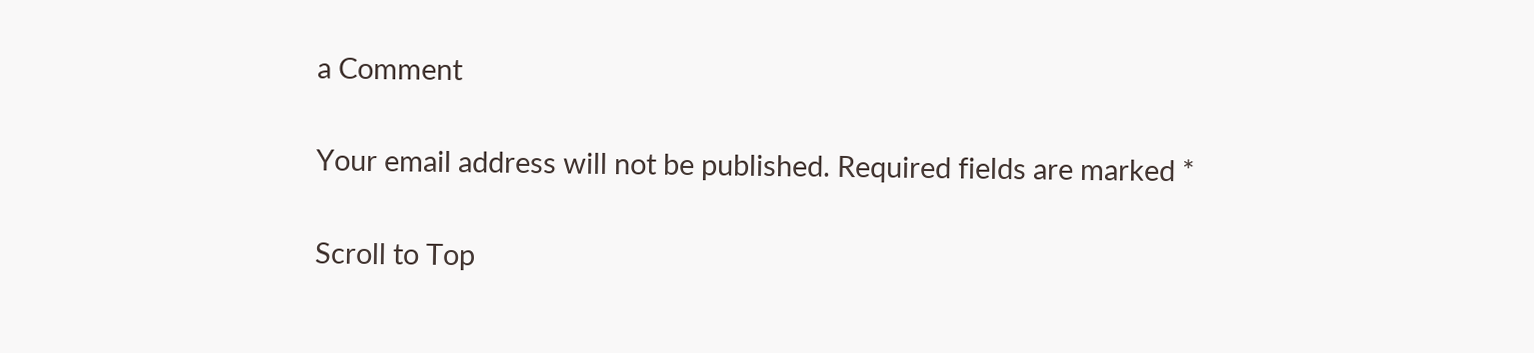a Comment

Your email address will not be published. Required fields are marked *

Scroll to Top